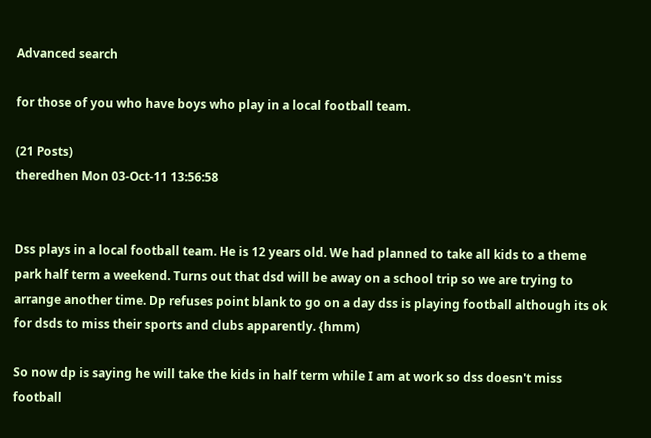Advanced search

for those of you who have boys who play in a local football team.

(21 Posts)
theredhen Mon 03-Oct-11 13:56:58


Dss plays in a local football team. He is 12 years old. We had planned to take all kids to a theme park half term a weekend. Turns out that dsd will be away on a school trip so we are trying to arrange another time. Dp refuses point blank to go on a day dss is playing football although its ok for dsds to miss their sports and clubs apparently. {hmm)

So now dp is saying he will take the kids in half term while I am at work so dss doesn't miss football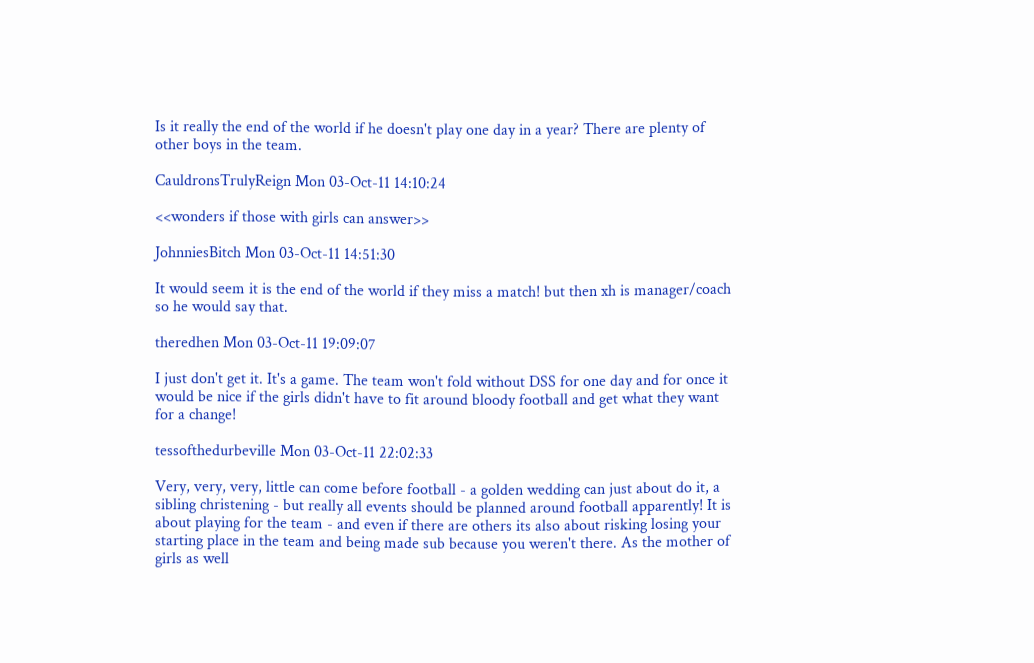Is it really the end of the world if he doesn't play one day in a year? There are plenty of other boys in the team.

CauldronsTrulyReign Mon 03-Oct-11 14:10:24

<<wonders if those with girls can answer>>

JohnniesBitch Mon 03-Oct-11 14:51:30

It would seem it is the end of the world if they miss a match! but then xh is manager/coach so he would say that.

theredhen Mon 03-Oct-11 19:09:07

I just don't get it. It's a game. The team won't fold without DSS for one day and for once it would be nice if the girls didn't have to fit around bloody football and get what they want for a change!

tessofthedurbeville Mon 03-Oct-11 22:02:33

Very, very, very, little can come before football - a golden wedding can just about do it, a sibling christening - but really all events should be planned around football apparently! It is about playing for the team - and even if there are others its also about risking losing your starting place in the team and being made sub because you weren't there. As the mother of girls as well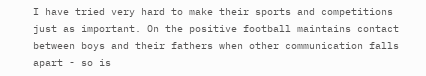I have tried very hard to make their sports and competitions just as important. On the positive football maintains contact between boys and their fathers when other communication falls apart - so is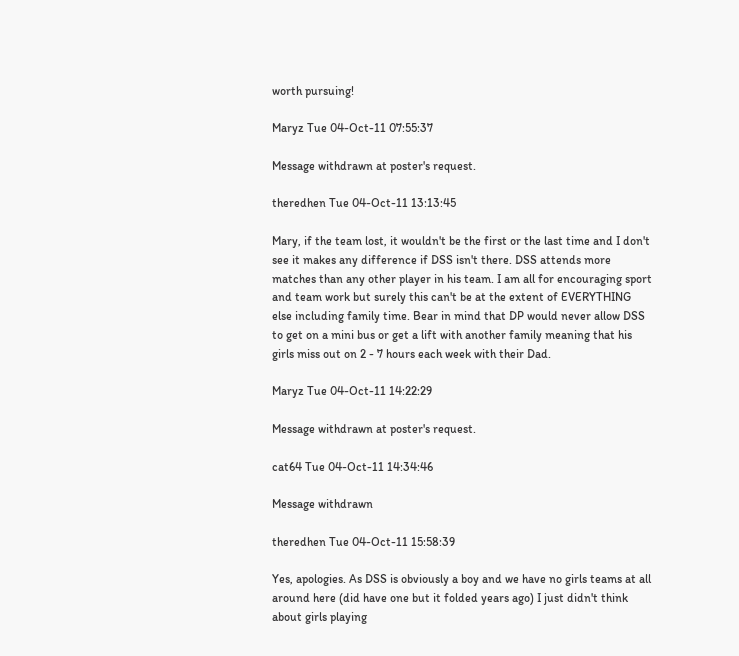worth pursuing!

Maryz Tue 04-Oct-11 07:55:37

Message withdrawn at poster's request.

theredhen Tue 04-Oct-11 13:13:45

Mary, if the team lost, it wouldn't be the first or the last time and I don't see it makes any difference if DSS isn't there. DSS attends more matches than any other player in his team. I am all for encouraging sport and team work but surely this can't be at the extent of EVERYTHING else including family time. Bear in mind that DP would never allow DSS to get on a mini bus or get a lift with another family meaning that his girls miss out on 2 - 7 hours each week with their Dad.

Maryz Tue 04-Oct-11 14:22:29

Message withdrawn at poster's request.

cat64 Tue 04-Oct-11 14:34:46

Message withdrawn

theredhen Tue 04-Oct-11 15:58:39

Yes, apologies. As DSS is obviously a boy and we have no girls teams at all around here (did have one but it folded years ago) I just didn't think about girls playing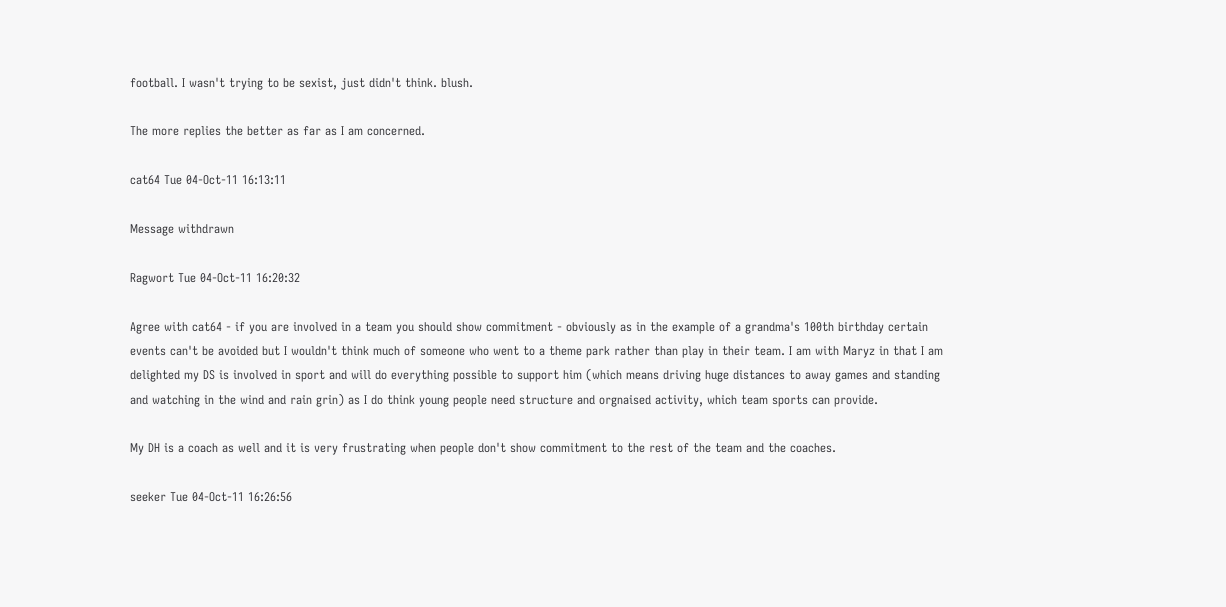football. I wasn't trying to be sexist, just didn't think. blush.

The more replies the better as far as I am concerned.

cat64 Tue 04-Oct-11 16:13:11

Message withdrawn

Ragwort Tue 04-Oct-11 16:20:32

Agree with cat64 - if you are involved in a team you should show commitment - obviously as in the example of a grandma's 100th birthday certain events can't be avoided but I wouldn't think much of someone who went to a theme park rather than play in their team. I am with Maryz in that I am delighted my DS is involved in sport and will do everything possible to support him (which means driving huge distances to away games and standing and watching in the wind and rain grin) as I do think young people need structure and orgnaised activity, which team sports can provide.

My DH is a coach as well and it is very frustrating when people don't show commitment to the rest of the team and the coaches.

seeker Tue 04-Oct-11 16:26:56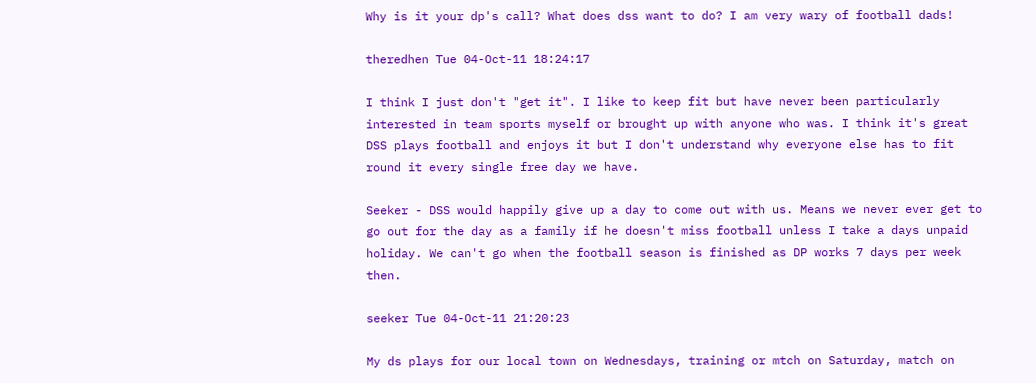Why is it your dp's call? What does dss want to do? I am very wary of football dads!

theredhen Tue 04-Oct-11 18:24:17

I think I just don't "get it". I like to keep fit but have never been particularly interested in team sports myself or brought up with anyone who was. I think it's great DSS plays football and enjoys it but I don't understand why everyone else has to fit round it every single free day we have.

Seeker - DSS would happily give up a day to come out with us. Means we never ever get to go out for the day as a family if he doesn't miss football unless I take a days unpaid holiday. We can't go when the football season is finished as DP works 7 days per week then.

seeker Tue 04-Oct-11 21:20:23

My ds plays for our local town on Wednesdays, training or mtch on Saturday, match on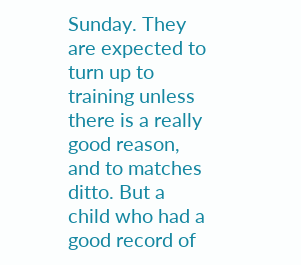Sunday. They are expected to turn up to training unless there is a really good reason, and to matches ditto. But a child who had a good record of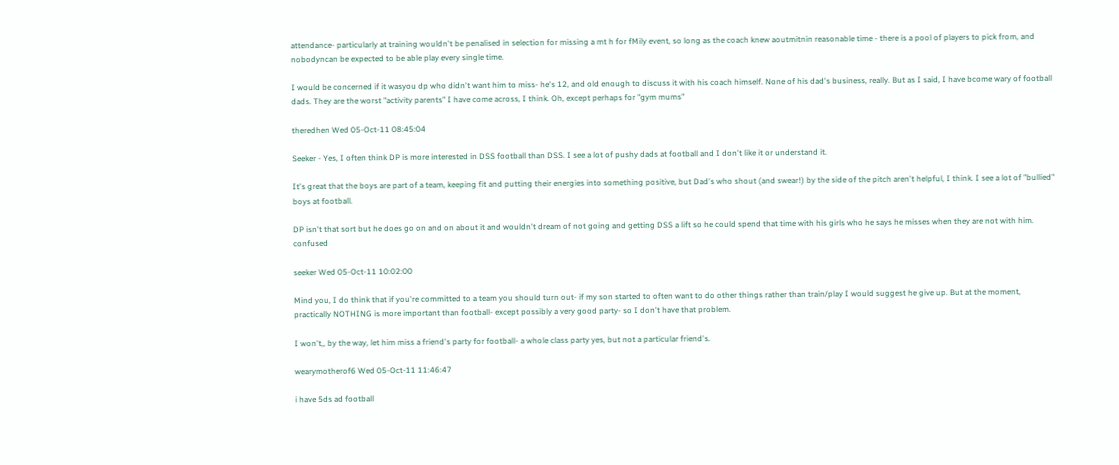attendance- particularly at training wouldn't be penalised in selection for missing a mt h for fMily event, so long as the coach knew aoutmitnin reasonable time - there is a pool of players to pick from, and nobodyncan be expected to be able play every single time.

I would be concerned if it wasyou dp who didn't want him to miss- he's 12, and old enough to discuss it with his coach himself. None of his dad's business, really. But as I said, I have bcome wary of football dads. They are the worst "activity parents" I have come across, I think. Oh, except perhaps for "gym mums"

theredhen Wed 05-Oct-11 08:45:04

Seeker - Yes, I often think DP is more interested in DSS football than DSS. I see a lot of pushy dads at football and I don't like it or understand it.

It's great that the boys are part of a team, keeping fit and putting their energies into something positive, but Dad's who shout (and swear!) by the side of the pitch aren't helpful, I think. I see a lot of "bullied" boys at football.

DP isn't that sort but he does go on and on about it and wouldn't dream of not going and getting DSS a lift so he could spend that time with his girls who he says he misses when they are not with him. confused

seeker Wed 05-Oct-11 10:02:00

Mind you, I do think that if you're committed to a team you should turn out- if my son started to often want to do other things rather than train/play I would suggest he give up. But at the moment, practically NOTHING is more important than football- except possibly a very good party- so I don't have that problem.

I won't,, by the way, let him miss a friend's party for football- a whole class party yes, but not a particular friend's.

wearymotherof6 Wed 05-Oct-11 11:46:47

i have 5ds ad football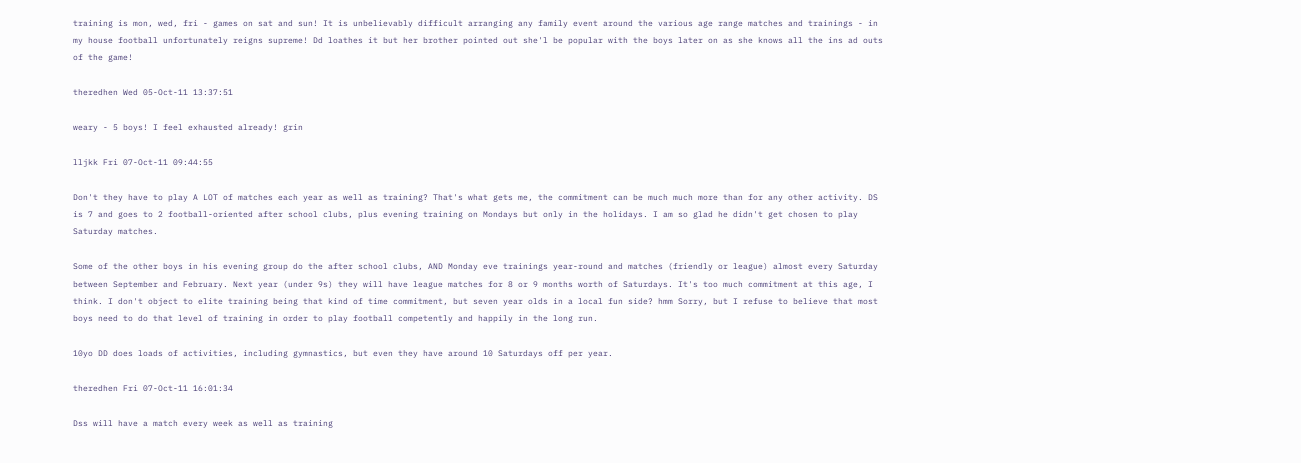training is mon, wed, fri - games on sat and sun! It is unbelievably difficult arranging any family event around the various age range matches and trainings - in my house football unfortunately reigns supreme! Dd loathes it but her brother pointed out she'l be popular with the boys later on as she knows all the ins ad outs of the game!

theredhen Wed 05-Oct-11 13:37:51

weary - 5 boys! I feel exhausted already! grin

lljkk Fri 07-Oct-11 09:44:55

Don't they have to play A LOT of matches each year as well as training? That's what gets me, the commitment can be much much more than for any other activity. DS is 7 and goes to 2 football-oriented after school clubs, plus evening training on Mondays but only in the holidays. I am so glad he didn't get chosen to play Saturday matches.

Some of the other boys in his evening group do the after school clubs, AND Monday eve trainings year-round and matches (friendly or league) almost every Saturday between September and February. Next year (under 9s) they will have league matches for 8 or 9 months worth of Saturdays. It's too much commitment at this age, I think. I don't object to elite training being that kind of time commitment, but seven year olds in a local fun side? hmm Sorry, but I refuse to believe that most boys need to do that level of training in order to play football competently and happily in the long run.

10yo DD does loads of activities, including gymnastics, but even they have around 10 Saturdays off per year.

theredhen Fri 07-Oct-11 16:01:34

Dss will have a match every week as well as training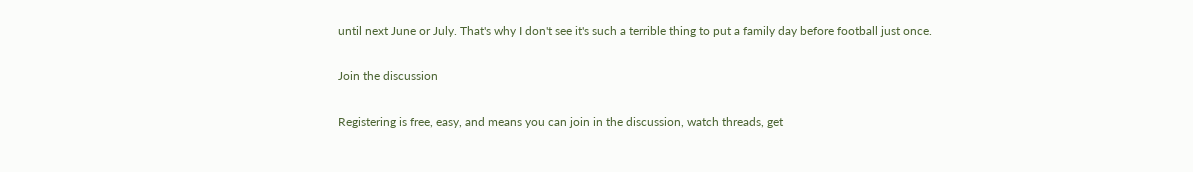until next June or July. That's why I don't see it's such a terrible thing to put a family day before football just once.

Join the discussion

Registering is free, easy, and means you can join in the discussion, watch threads, get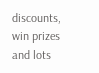discounts, win prizes and lots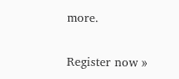more.

Register now »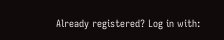Already registered? Log in with: